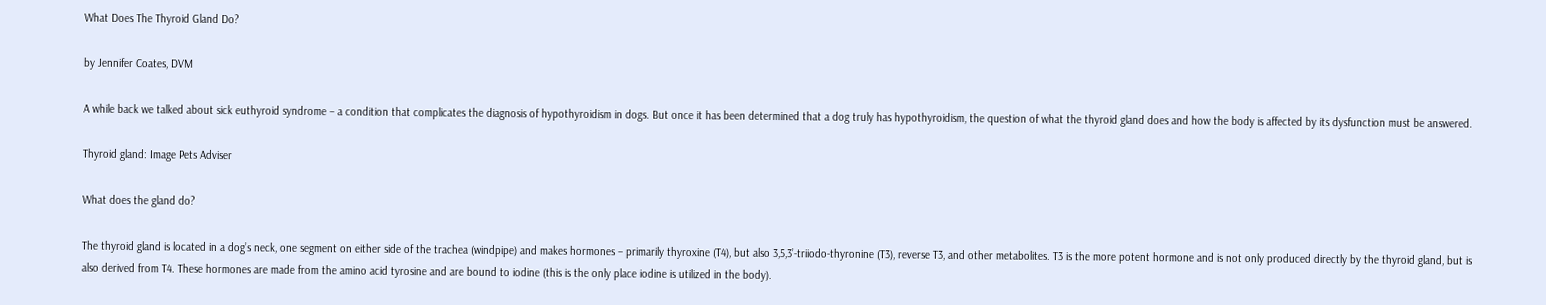What Does The Thyroid Gland Do?

by Jennifer Coates, DVM

A while back we talked about sick euthyroid syndrome – a condition that complicates the diagnosis of hypothyroidism in dogs. But once it has been determined that a dog truly has hypothyroidism, the question of what the thyroid gland does and how the body is affected by its dysfunction must be answered.

Thyroid gland: Image Pets Adviser

What does the gland do?

The thyroid gland is located in a dog’s neck, one segment on either side of the trachea (windpipe) and makes hormones – primarily thyroxine (T4), but also 3,5,3’-triiodo-thyronine (T3), reverse T3, and other metabolites. T3 is the more potent hormone and is not only produced directly by the thyroid gland, but is also derived from T4. These hormones are made from the amino acid tyrosine and are bound to iodine (this is the only place iodine is utilized in the body).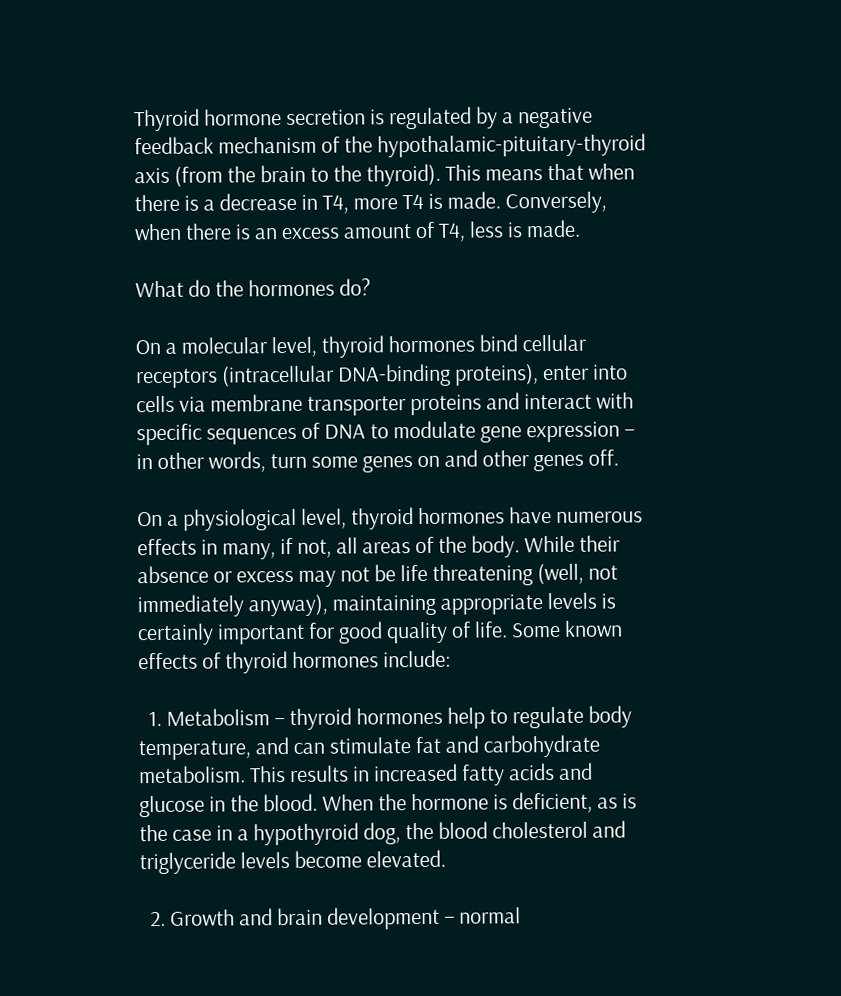Thyroid hormone secretion is regulated by a negative feedback mechanism of the hypothalamic-pituitary-thyroid axis (from the brain to the thyroid). This means that when there is a decrease in T4, more T4 is made. Conversely, when there is an excess amount of T4, less is made.

What do the hormones do?

On a molecular level, thyroid hormones bind cellular receptors (intracellular DNA-binding proteins), enter into cells via membrane transporter proteins and interact with specific sequences of DNA to modulate gene expression – in other words, turn some genes on and other genes off.

On a physiological level, thyroid hormones have numerous effects in many, if not, all areas of the body. While their absence or excess may not be life threatening (well, not immediately anyway), maintaining appropriate levels is certainly important for good quality of life. Some known effects of thyroid hormones include:

  1. Metabolism – thyroid hormones help to regulate body temperature, and can stimulate fat and carbohydrate metabolism. This results in increased fatty acids and glucose in the blood. When the hormone is deficient, as is the case in a hypothyroid dog, the blood cholesterol and triglyceride levels become elevated.

  2. Growth and brain development – normal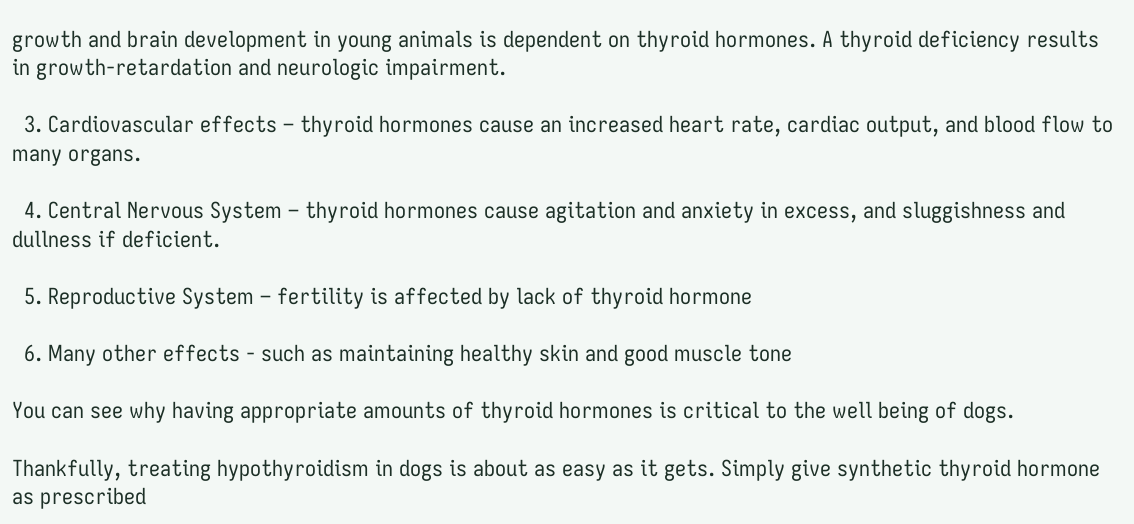growth and brain development in young animals is dependent on thyroid hormones. A thyroid deficiency results in growth-retardation and neurologic impairment.

  3. Cardiovascular effects – thyroid hormones cause an increased heart rate, cardiac output, and blood flow to many organs.

  4. Central Nervous System – thyroid hormones cause agitation and anxiety in excess, and sluggishness and dullness if deficient.

  5. Reproductive System – fertility is affected by lack of thyroid hormone

  6. Many other effects - such as maintaining healthy skin and good muscle tone

You can see why having appropriate amounts of thyroid hormones is critical to the well being of dogs.

Thankfully, treating hypothyroidism in dogs is about as easy as it gets. Simply give synthetic thyroid hormone as prescribed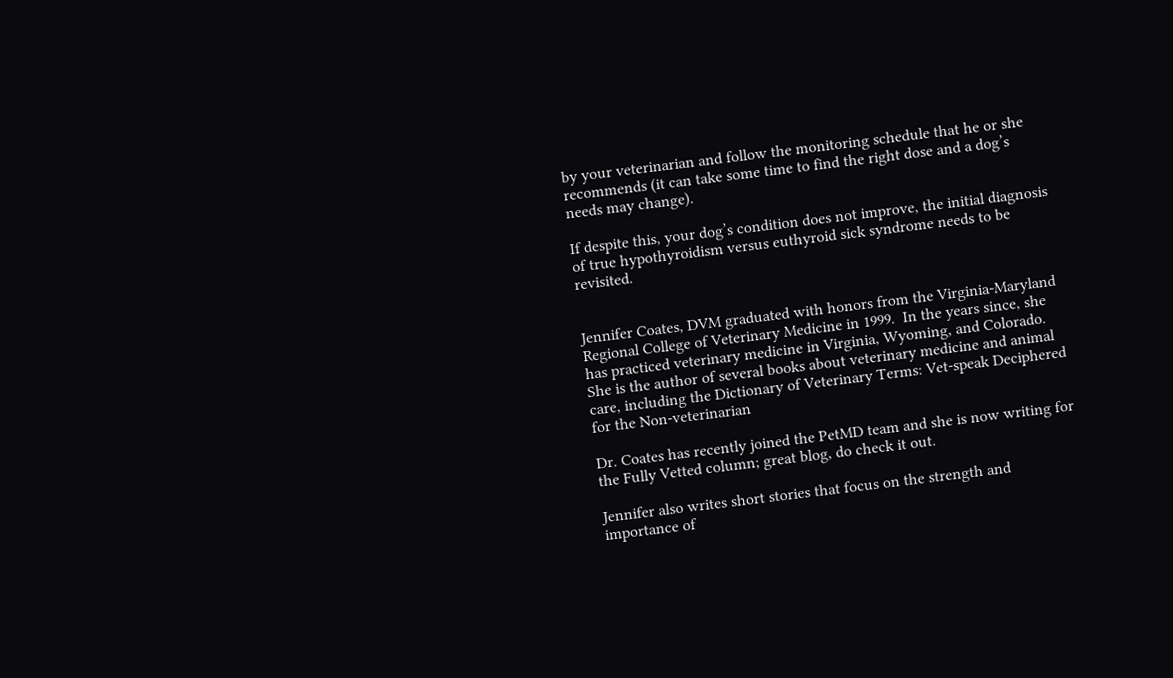by your veterinarian and follow the monitoring schedule that he or she recommends (it can take some time to find the right dose and a dog’s needs may change).

If despite this, your dog’s condition does not improve, the initial diagnosis of true hypothyroidism versus euthyroid sick syndrome needs to be revisited.


Jennifer Coates, DVM graduated with honors from the Virginia-Maryland Regional College of Veterinary Medicine in 1999.  In the years since, she has practiced veterinary medicine in Virginia, Wyoming, and Colorado.  She is the author of several books about veterinary medicine and animal care, including the Dictionary of Veterinary Terms: Vet-speak Deciphered for the Non-veterinarian

Dr. Coates has recently joined the PetMD team and she is now writing for the Fully Vetted column; great blog, do check it out.

Jennifer also writes short stories that focus on the strength and importance of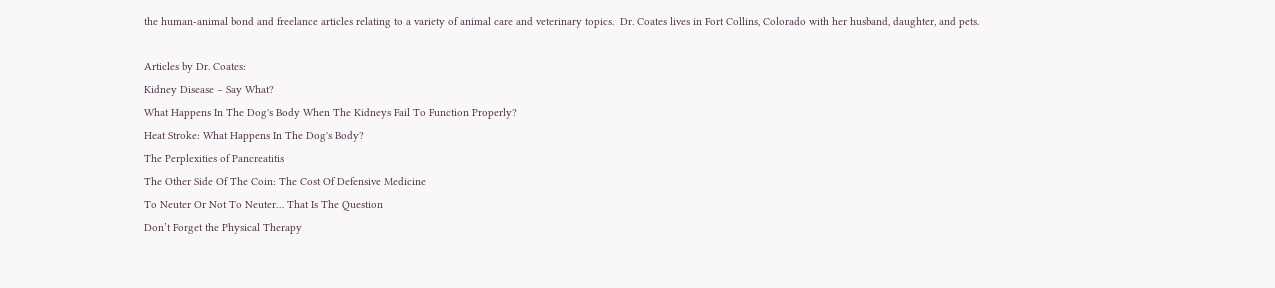the human-animal bond and freelance articles relating to a variety of animal care and veterinary topics.  Dr. Coates lives in Fort Collins, Colorado with her husband, daughter, and pets.

Articles by Dr. Coates:
Kidney Disease – Say What?
What Happens In The Dog's Body When The Kidneys Fail To Function Properly?
Heat Stroke: What Happens In The Dog's Body?
The Perplexities of Pancreatitis
The Other Side Of The Coin: The Cost Of Defensive Medicine
To Neuter Or Not To Neuter… That Is The Question
Don’t Forget the Physical Therapy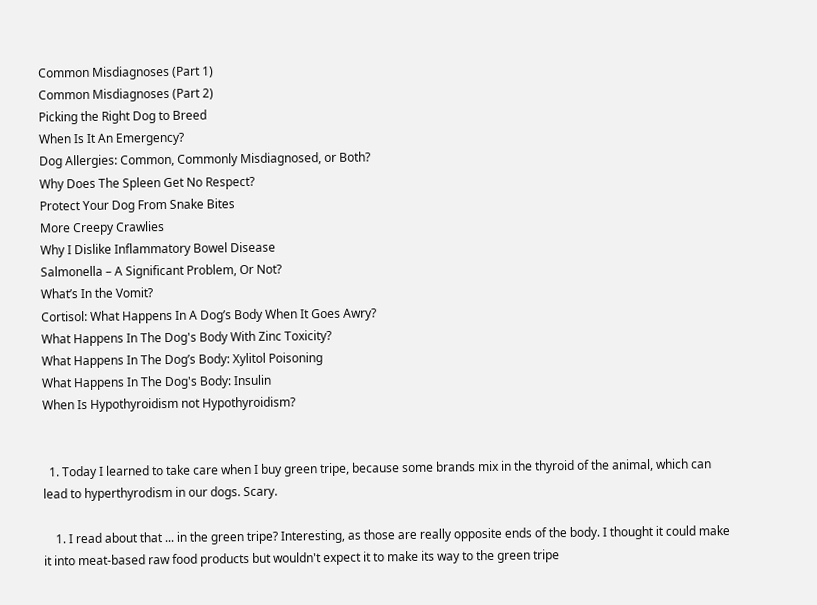Common Misdiagnoses (Part 1)
Common Misdiagnoses (Part 2)
Picking the Right Dog to Breed
When Is It An Emergency?
Dog Allergies: Common, Commonly Misdiagnosed, or Both?
Why Does The Spleen Get No Respect?
Protect Your Dog From Snake Bites
More Creepy Crawlies
Why I Dislike Inflammatory Bowel Disease
Salmonella – A Significant Problem, Or Not?
What’s In the Vomit?
Cortisol: What Happens In A Dog’s Body When It Goes Awry?
What Happens In The Dog's Body With Zinc Toxicity?
What Happens In The Dog’s Body: Xylitol Poisoning
What Happens In The Dog's Body: Insulin
When Is Hypothyroidism not Hypothyroidism?


  1. Today I learned to take care when I buy green tripe, because some brands mix in the thyroid of the animal, which can lead to hyperthyrodism in our dogs. Scary.

    1. I read about that ... in the green tripe? Interesting, as those are really opposite ends of the body. I thought it could make it into meat-based raw food products but wouldn't expect it to make its way to the green tripe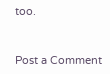too.


Post a Comment